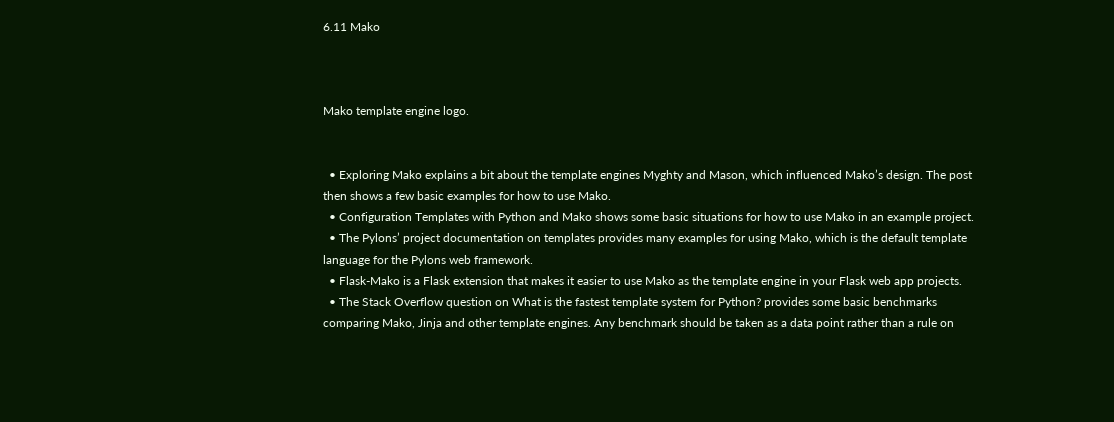6.11 Mako



Mako template engine logo.


  • Exploring Mako explains a bit about the template engines Myghty and Mason, which influenced Mako’s design. The post then shows a few basic examples for how to use Mako.
  • Configuration Templates with Python and Mako shows some basic situations for how to use Mako in an example project.
  • The Pylons’ project documentation on templates provides many examples for using Mako, which is the default template language for the Pylons web framework.
  • Flask-Mako is a Flask extension that makes it easier to use Mako as the template engine in your Flask web app projects.
  • The Stack Overflow question on What is the fastest template system for Python? provides some basic benchmarks comparing Mako, Jinja and other template engines. Any benchmark should be taken as a data point rather than a rule on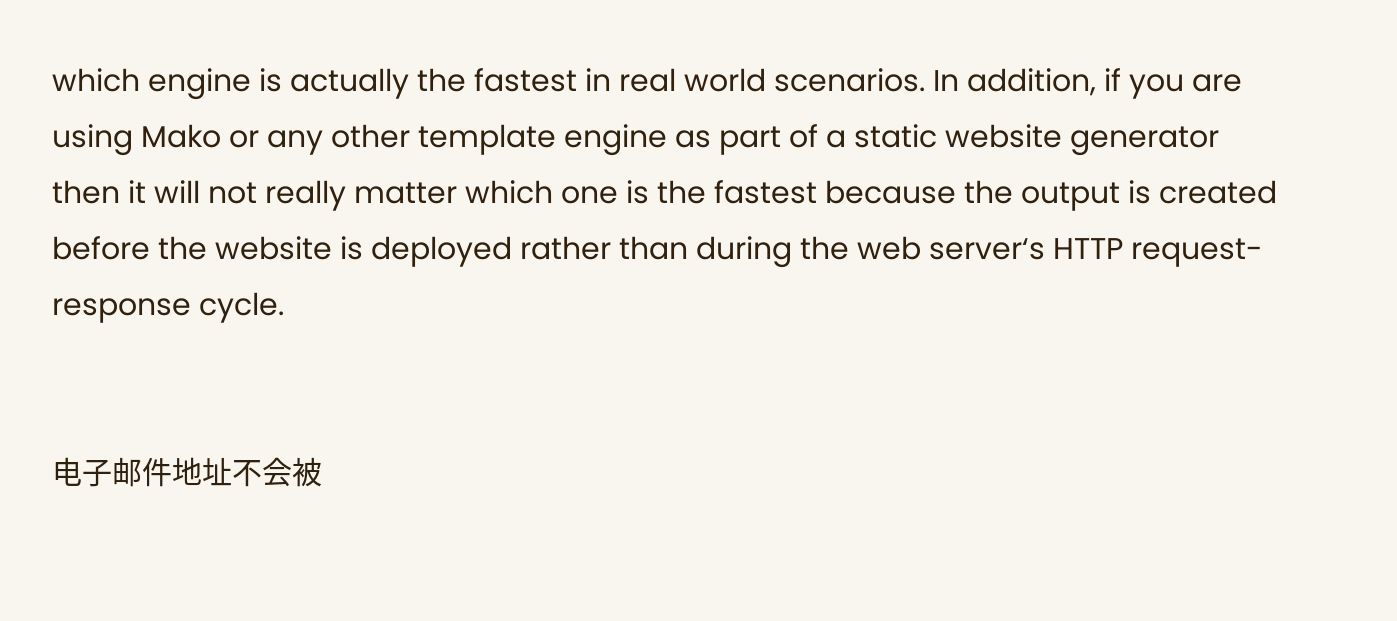which engine is actually the fastest in real world scenarios. In addition, if you are using Mako or any other template engine as part of a static website generator then it will not really matter which one is the fastest because the output is created before the website is deployed rather than during the web server‘s HTTP request-response cycle.


电子邮件地址不会被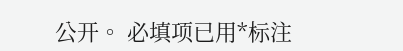公开。 必填项已用*标注